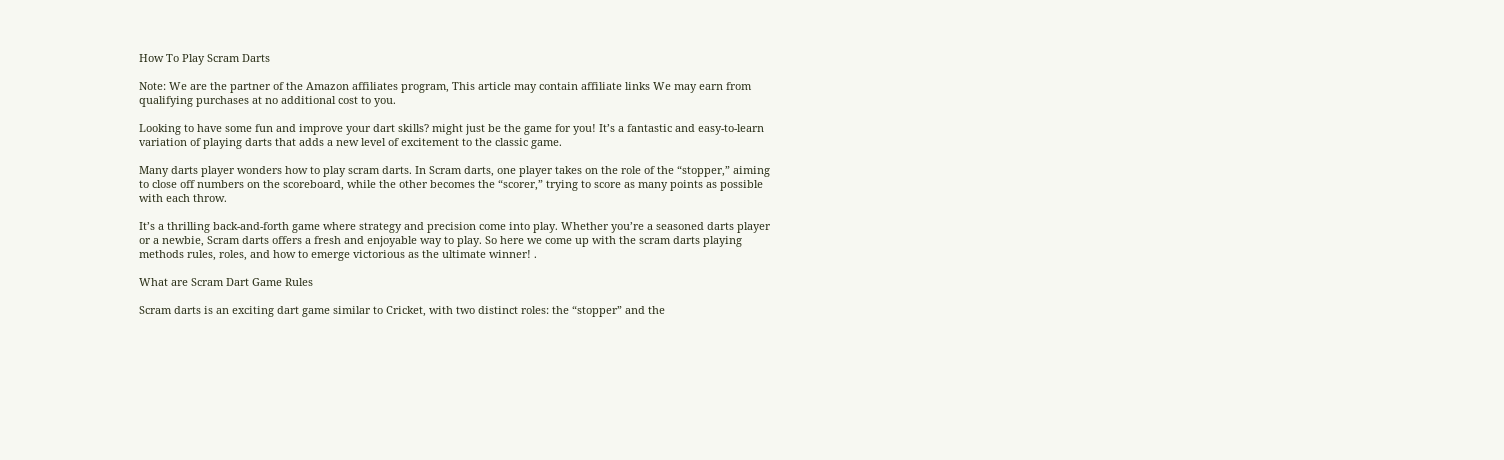How To Play Scram Darts

Note: We are the partner of the Amazon affiliates program, This article may contain affiliate links We may earn from qualifying purchases at no additional cost to you.

Looking to have some fun and improve your dart skills? might just be the game for you! It’s a fantastic and easy-to-learn variation of playing darts that adds a new level of excitement to the classic game.

Many darts player wonders how to play scram darts. In Scram darts, one player takes on the role of the “stopper,” aiming to close off numbers on the scoreboard, while the other becomes the “scorer,” trying to score as many points as possible with each throw.

It’s a thrilling back-and-forth game where strategy and precision come into play. Whether you’re a seasoned darts player or a newbie, Scram darts offers a fresh and enjoyable way to play. So here we come up with the scram darts playing methods rules, roles, and how to emerge victorious as the ultimate winner! .

What are Scram Dart Game Rules

Scram darts is an exciting dart game similar to Cricket, with two distinct roles: the “stopper” and the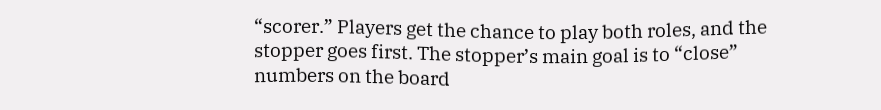“scorer.” Players get the chance to play both roles, and the stopper goes first. The stopper’s main goal is to “close” numbers on the board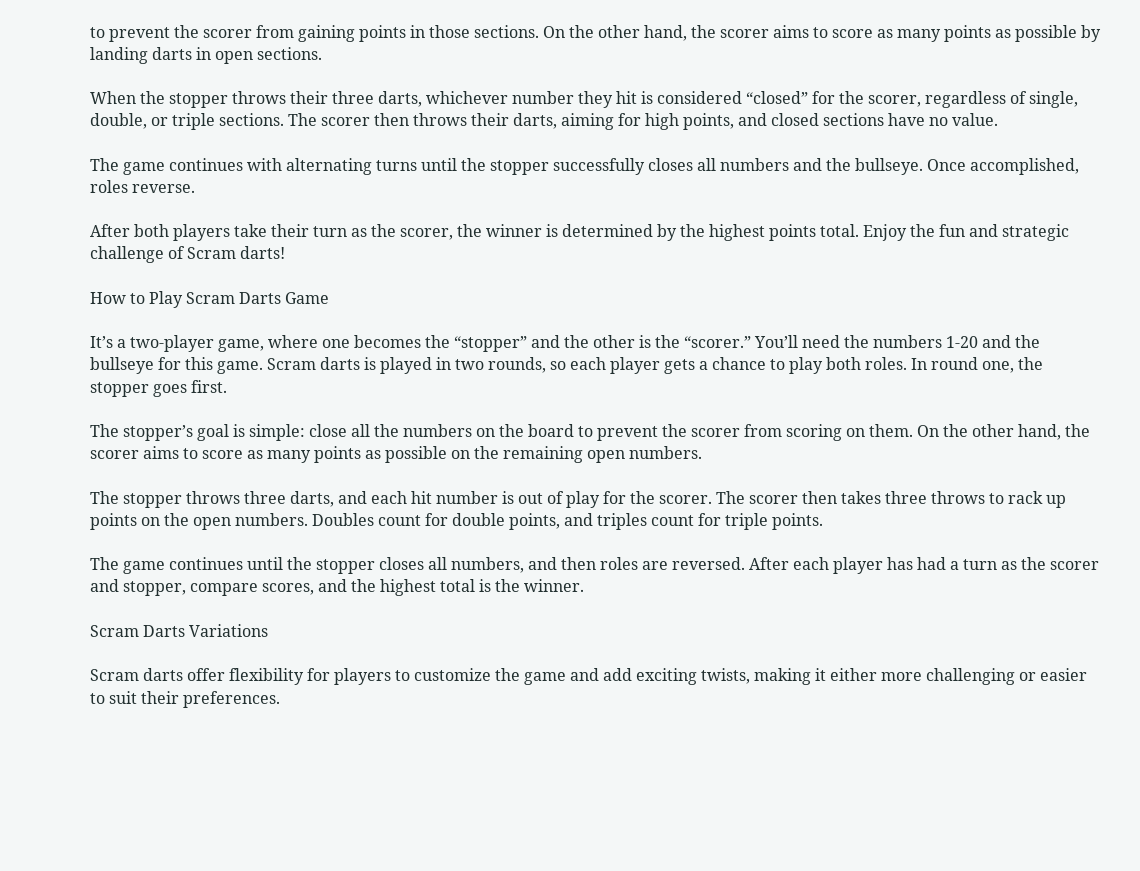to prevent the scorer from gaining points in those sections. On the other hand, the scorer aims to score as many points as possible by landing darts in open sections.

When the stopper throws their three darts, whichever number they hit is considered “closed” for the scorer, regardless of single, double, or triple sections. The scorer then throws their darts, aiming for high points, and closed sections have no value.

The game continues with alternating turns until the stopper successfully closes all numbers and the bullseye. Once accomplished, roles reverse.

After both players take their turn as the scorer, the winner is determined by the highest points total. Enjoy the fun and strategic challenge of Scram darts!

How to Play Scram Darts Game

It’s a two-player game, where one becomes the “stopper” and the other is the “scorer.” You’ll need the numbers 1-20 and the bullseye for this game. Scram darts is played in two rounds, so each player gets a chance to play both roles. In round one, the stopper goes first.

The stopper’s goal is simple: close all the numbers on the board to prevent the scorer from scoring on them. On the other hand, the scorer aims to score as many points as possible on the remaining open numbers.

The stopper throws three darts, and each hit number is out of play for the scorer. The scorer then takes three throws to rack up points on the open numbers. Doubles count for double points, and triples count for triple points.

The game continues until the stopper closes all numbers, and then roles are reversed. After each player has had a turn as the scorer and stopper, compare scores, and the highest total is the winner.

Scram Darts Variations

Scram darts offer flexibility for players to customize the game and add exciting twists, making it either more challenging or easier to suit their preferences.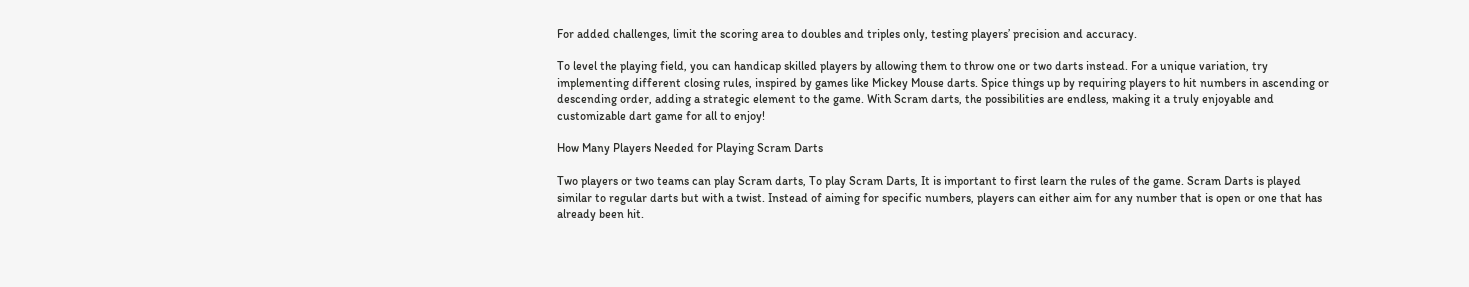For added challenges, limit the scoring area to doubles and triples only, testing players’ precision and accuracy.

To level the playing field, you can handicap skilled players by allowing them to throw one or two darts instead. For a unique variation, try implementing different closing rules, inspired by games like Mickey Mouse darts. Spice things up by requiring players to hit numbers in ascending or descending order, adding a strategic element to the game. With Scram darts, the possibilities are endless, making it a truly enjoyable and customizable dart game for all to enjoy!

How Many Players Needed for Playing Scram Darts

Two players or two teams can play Scram darts, To play Scram Darts, It is important to first learn the rules of the game. Scram Darts is played similar to regular darts but with a twist. Instead of aiming for specific numbers, players can either aim for any number that is open or one that has already been hit.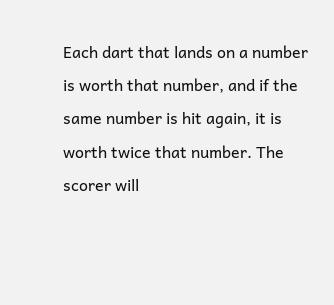Each dart that lands on a number is worth that number, and if the same number is hit again, it is worth twice that number. The scorer will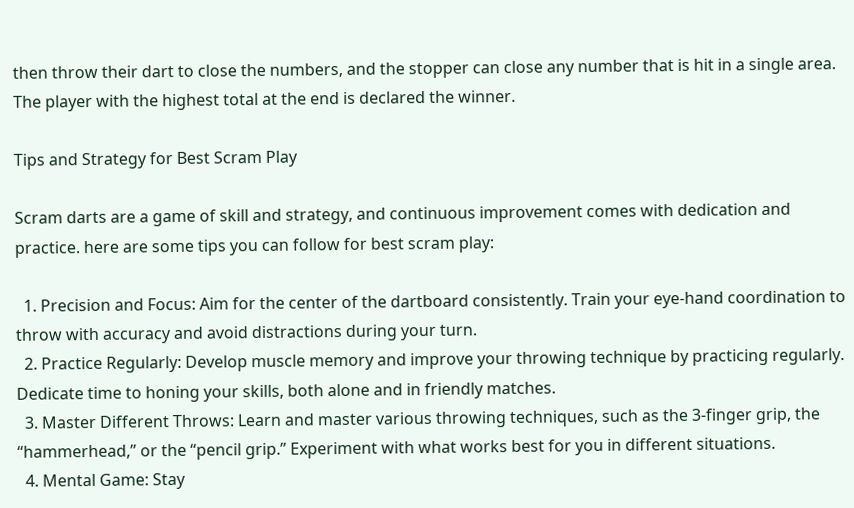then throw their dart to close the numbers, and the stopper can close any number that is hit in a single area. The player with the highest total at the end is declared the winner.

Tips and Strategy for Best Scram Play

Scram darts are a game of skill and strategy, and continuous improvement comes with dedication and practice. here are some tips you can follow for best scram play:

  1. Precision and Focus: Aim for the center of the dartboard consistently. Train your eye-hand coordination to throw with accuracy and avoid distractions during your turn.
  2. Practice Regularly: Develop muscle memory and improve your throwing technique by practicing regularly. Dedicate time to honing your skills, both alone and in friendly matches.
  3. Master Different Throws: Learn and master various throwing techniques, such as the 3-finger grip, the “hammerhead,” or the “pencil grip.” Experiment with what works best for you in different situations.
  4. Mental Game: Stay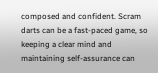composed and confident. Scram darts can be a fast-paced game, so keeping a clear mind and maintaining self-assurance can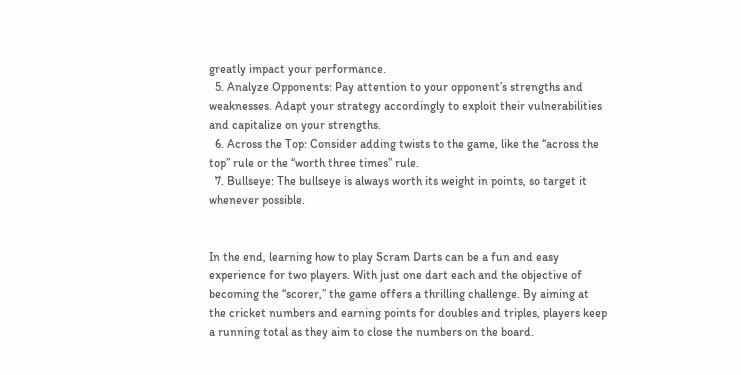greatly impact your performance.
  5. Analyze Opponents: Pay attention to your opponent’s strengths and weaknesses. Adapt your strategy accordingly to exploit their vulnerabilities and capitalize on your strengths.
  6. Across the Top: Consider adding twists to the game, like the “across the top” rule or the “worth three times” rule.
  7. Bullseye: The bullseye is always worth its weight in points, so target it whenever possible.


In the end, learning how to play Scram Darts can be a fun and easy experience for two players. With just one dart each and the objective of becoming the “scorer,” the game offers a thrilling challenge. By aiming at the cricket numbers and earning points for doubles and triples, players keep a running total as they aim to close the numbers on the board.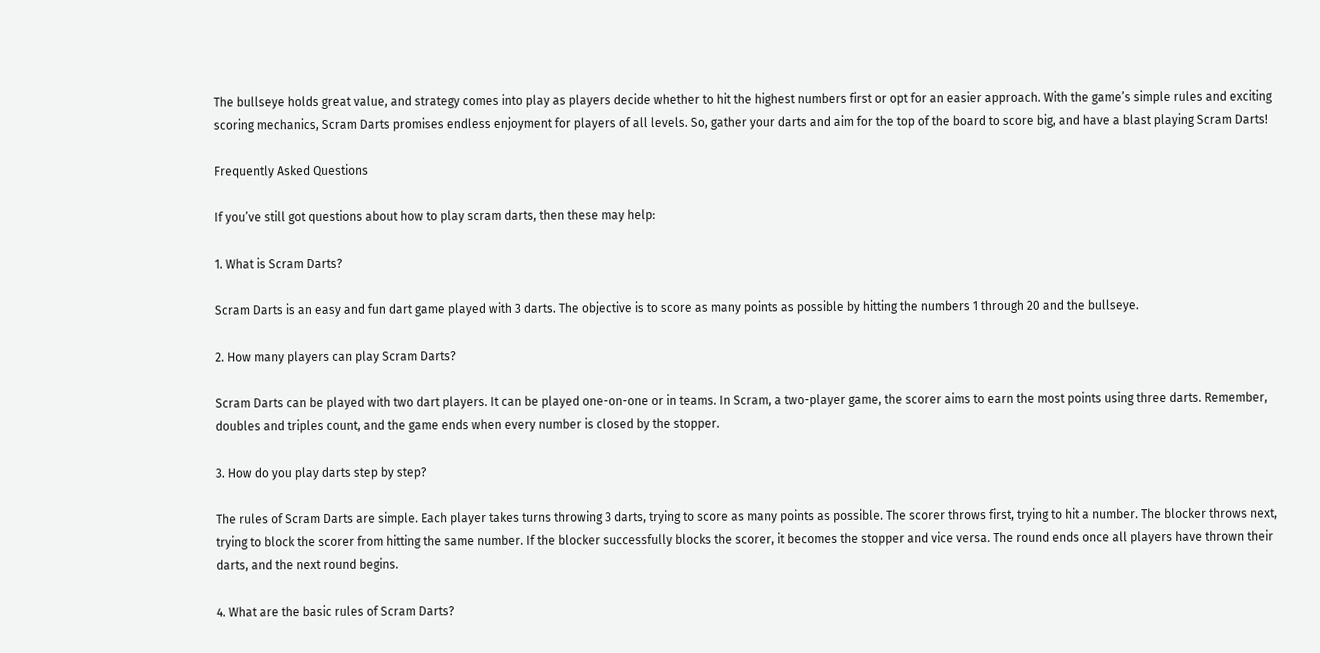The bullseye holds great value, and strategy comes into play as players decide whether to hit the highest numbers first or opt for an easier approach. With the game’s simple rules and exciting scoring mechanics, Scram Darts promises endless enjoyment for players of all levels. So, gather your darts and aim for the top of the board to score big, and have a blast playing Scram Darts!

Frequently Asked Questions

If you’ve still got questions about how to play scram darts, then these may help:

1. What is Scram Darts?

Scram Darts is an easy and fun dart game played with 3 darts. The objective is to score as many points as possible by hitting the numbers 1 through 20 and the bullseye.

2. How many players can play Scram Darts?

Scram Darts can be played with two dart players. It can be played one-on-one or in teams. In Scram, a two-player game, the scorer aims to earn the most points using three darts. Remember, doubles and triples count, and the game ends when every number is closed by the stopper.

3. How do you play darts step by step?

The rules of Scram Darts are simple. Each player takes turns throwing 3 darts, trying to score as many points as possible. The scorer throws first, trying to hit a number. The blocker throws next, trying to block the scorer from hitting the same number. If the blocker successfully blocks the scorer, it becomes the stopper and vice versa. The round ends once all players have thrown their darts, and the next round begins.

4. What are the basic rules of Scram Darts?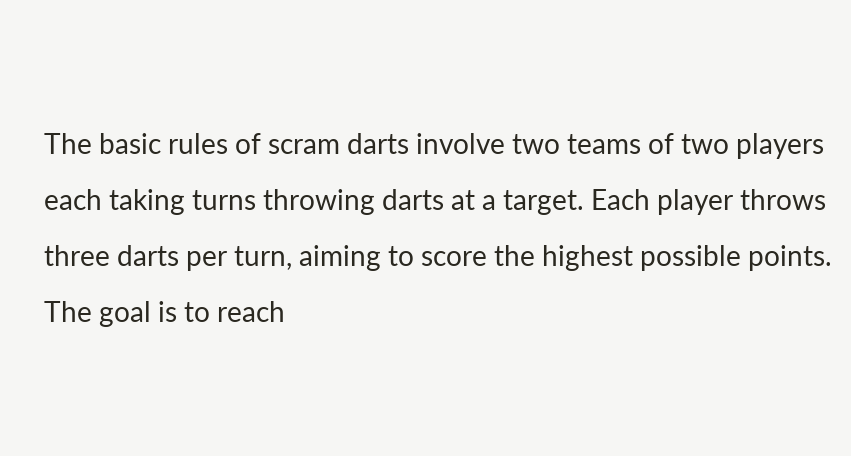The basic rules of scram darts involve two teams of two players each taking turns throwing darts at a target. Each player throws three darts per turn, aiming to score the highest possible points. The goal is to reach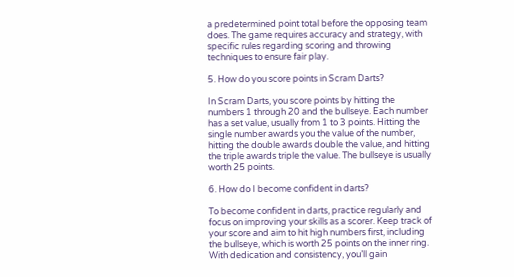a predetermined point total before the opposing team does. The game requires accuracy and strategy, with specific rules regarding scoring and throwing techniques to ensure fair play.

5. How do you score points in Scram Darts?

In Scram Darts, you score points by hitting the numbers 1 through 20 and the bullseye. Each number has a set value, usually from 1 to 3 points. Hitting the single number awards you the value of the number, hitting the double awards double the value, and hitting the triple awards triple the value. The bullseye is usually worth 25 points.

6. How do I become confident in darts?

To become confident in darts, practice regularly and focus on improving your skills as a scorer. Keep track of your score and aim to hit high numbers first, including the bullseye, which is worth 25 points on the inner ring. With dedication and consistency, you’ll gain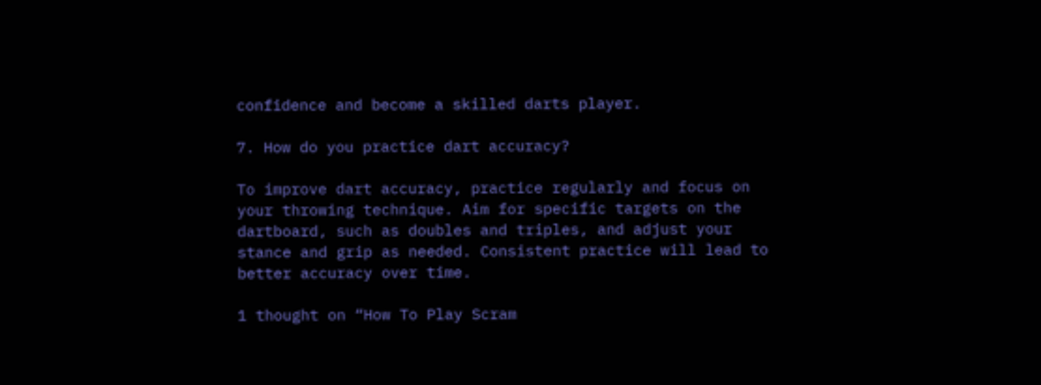confidence and become a skilled darts player.

7. How do you practice dart accuracy?

To improve dart accuracy, practice regularly and focus on your throwing technique. Aim for specific targets on the dartboard, such as doubles and triples, and adjust your stance and grip as needed. Consistent practice will lead to better accuracy over time.

1 thought on “How To Play Scram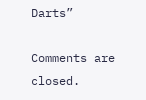Darts”

Comments are closed.